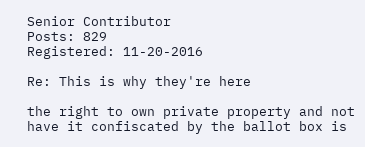Senior Contributor
Posts: 829
Registered: 11-20-2016

Re: This is why they're here

the right to own private property and not have it confiscated by the ballot box is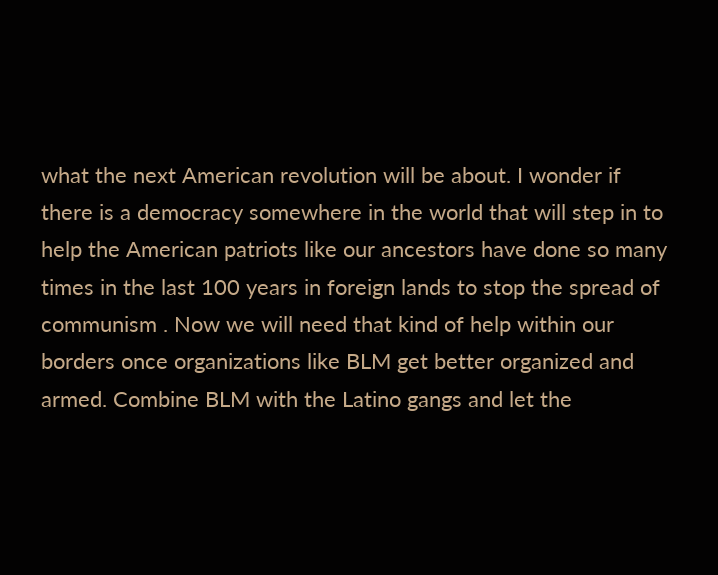what the next American revolution will be about. I wonder if there is a democracy somewhere in the world that will step in to help the American patriots like our ancestors have done so many times in the last 100 years in foreign lands to stop the spread of communism . Now we will need that kind of help within our borders once organizations like BLM get better organized and armed. Combine BLM with the Latino gangs and let the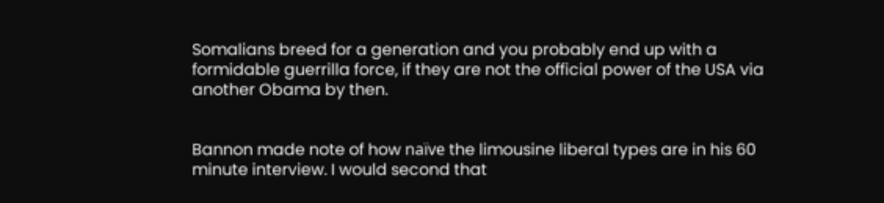Somalians breed for a generation and you probably end up with a formidable guerrilla force, if they are not the official power of the USA via another Obama by then.


Bannon made note of how naïve the limousine liberal types are in his 60 minute interview. I would second that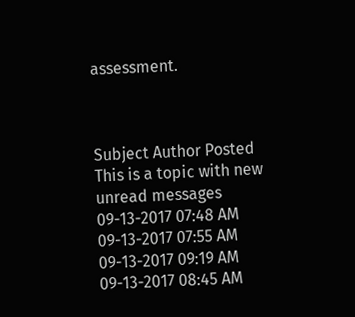assessment.



Subject Author Posted
This is a topic with new unread messages 09-13-2017 07:48 AM
09-13-2017 07:55 AM
09-13-2017 09:19 AM
09-13-2017 08:45 AM